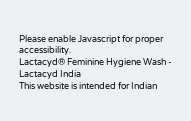Please enable Javascript for proper accessibility.
Lactacyd® Feminine Hygiene Wash - Lactacyd India
This website is intended for Indian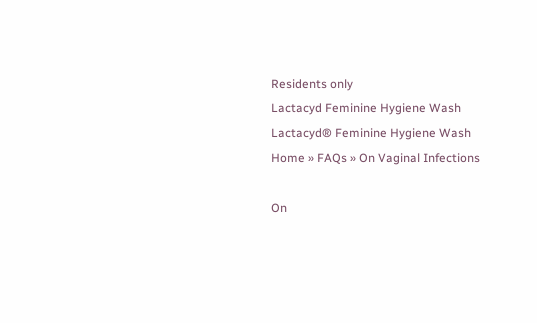Residents only
Lactacyd Feminine Hygiene Wash Lactacyd® Feminine Hygiene Wash
Home » FAQs » On Vaginal Infections

On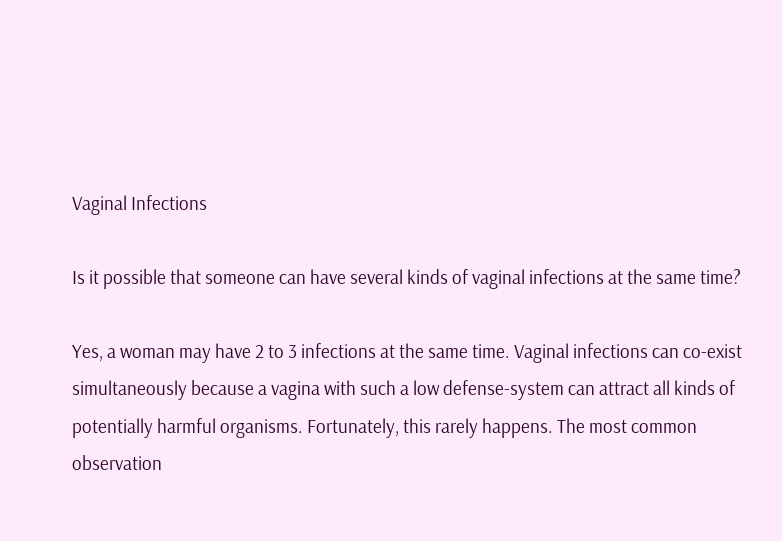Vaginal Infections

Is it possible that someone can have several kinds of vaginal infections at the same time?

Yes, a woman may have 2 to 3 infections at the same time. Vaginal infections can co-exist simultaneously because a vagina with such a low defense-system can attract all kinds of potentially harmful organisms. Fortunately, this rarely happens. The most common observation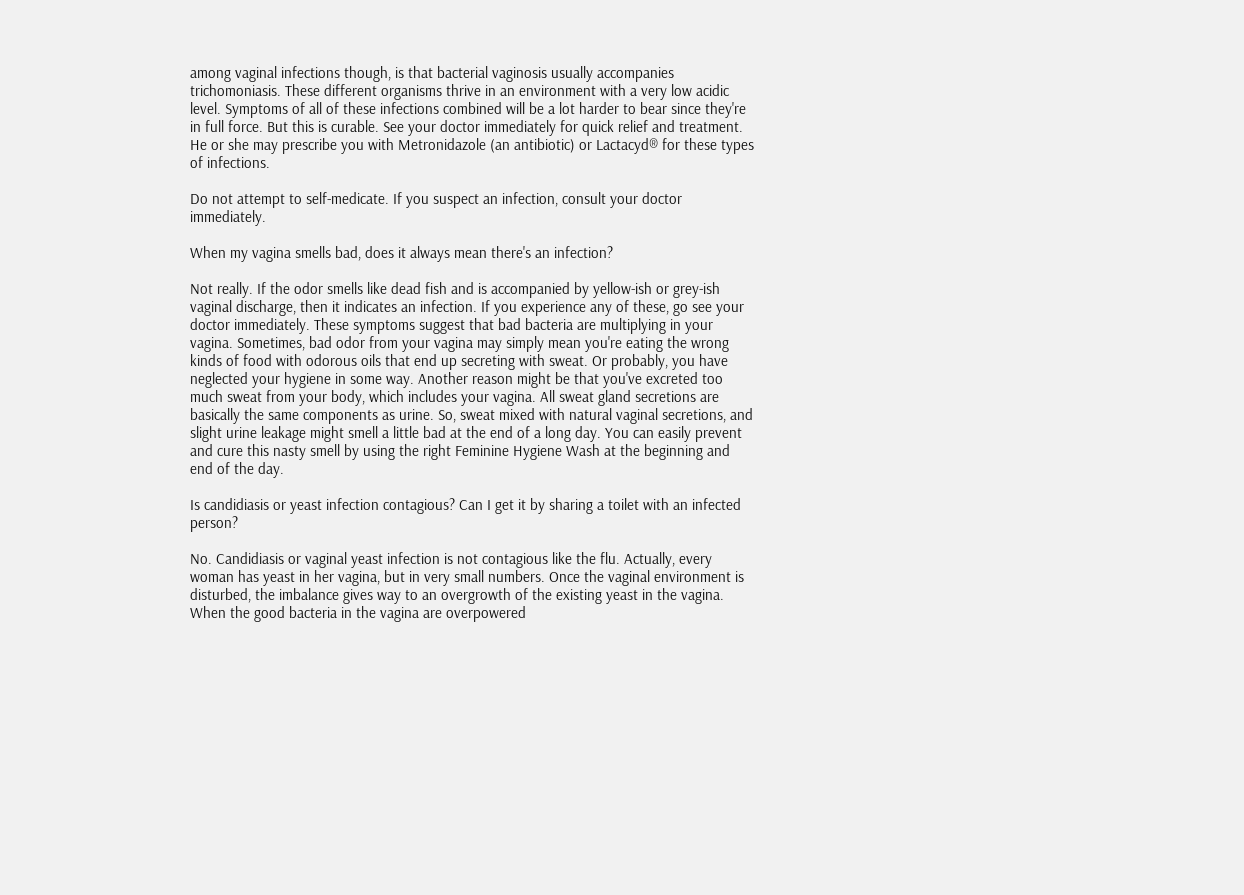among vaginal infections though, is that bacterial vaginosis usually accompanies trichomoniasis. These different organisms thrive in an environment with a very low acidic level. Symptoms of all of these infections combined will be a lot harder to bear since they're in full force. But this is curable. See your doctor immediately for quick relief and treatment. He or she may prescribe you with Metronidazole (an antibiotic) or Lactacyd® for these types of infections.

Do not attempt to self-medicate. If you suspect an infection, consult your doctor immediately.

When my vagina smells bad, does it always mean there's an infection?

Not really. If the odor smells like dead fish and is accompanied by yellow-ish or grey-ish vaginal discharge, then it indicates an infection. If you experience any of these, go see your doctor immediately. These symptoms suggest that bad bacteria are multiplying in your vagina. Sometimes, bad odor from your vagina may simply mean you're eating the wrong kinds of food with odorous oils that end up secreting with sweat. Or probably, you have neglected your hygiene in some way. Another reason might be that you've excreted too much sweat from your body, which includes your vagina. All sweat gland secretions are basically the same components as urine. So, sweat mixed with natural vaginal secretions, and slight urine leakage might smell a little bad at the end of a long day. You can easily prevent and cure this nasty smell by using the right Feminine Hygiene Wash at the beginning and end of the day.

Is candidiasis or yeast infection contagious? Can I get it by sharing a toilet with an infected person?

No. Candidiasis or vaginal yeast infection is not contagious like the flu. Actually, every woman has yeast in her vagina, but in very small numbers. Once the vaginal environment is disturbed, the imbalance gives way to an overgrowth of the existing yeast in the vagina. When the good bacteria in the vagina are overpowered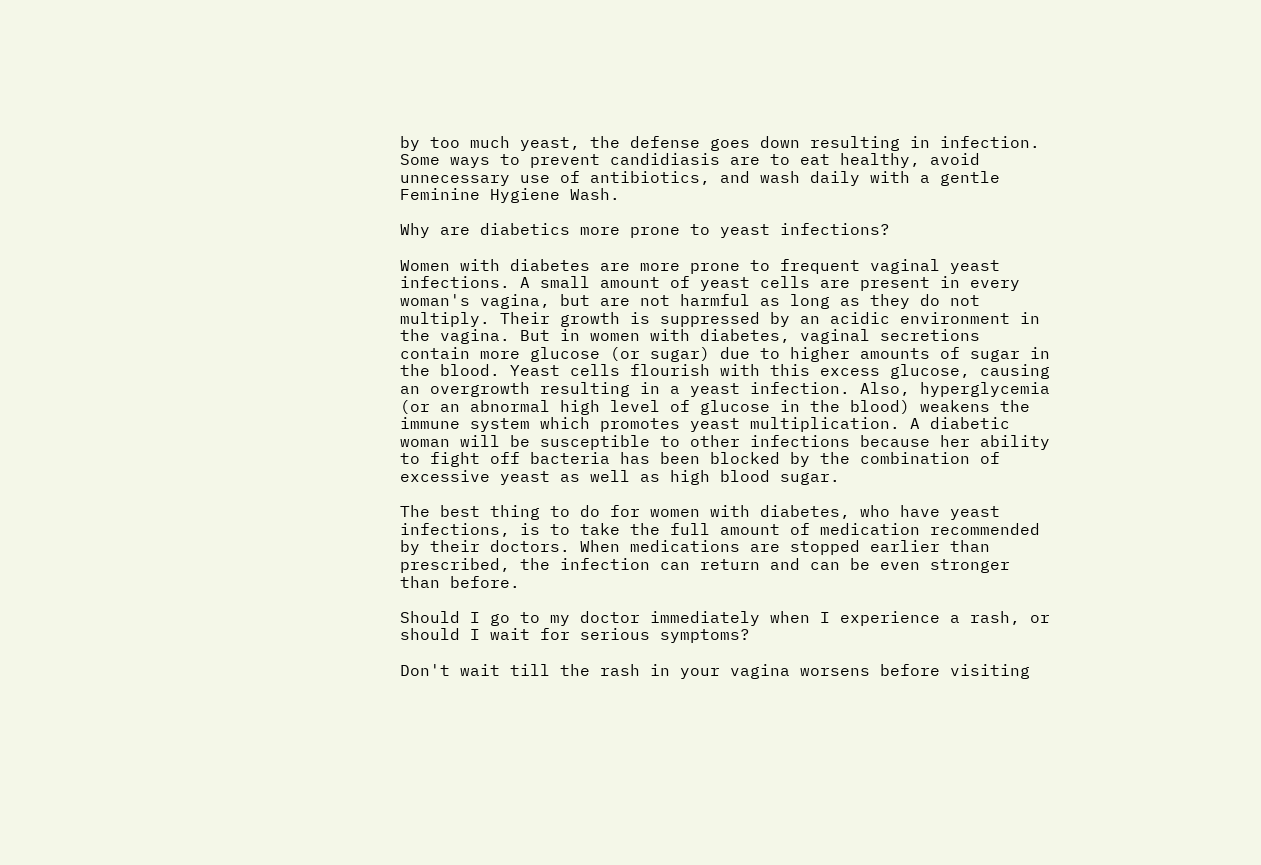by too much yeast, the defense goes down resulting in infection. Some ways to prevent candidiasis are to eat healthy, avoid unnecessary use of antibiotics, and wash daily with a gentle Feminine Hygiene Wash.

Why are diabetics more prone to yeast infections?

Women with diabetes are more prone to frequent vaginal yeast infections. A small amount of yeast cells are present in every woman's vagina, but are not harmful as long as they do not multiply. Their growth is suppressed by an acidic environment in the vagina. But in women with diabetes, vaginal secretions contain more glucose (or sugar) due to higher amounts of sugar in the blood. Yeast cells flourish with this excess glucose, causing an overgrowth resulting in a yeast infection. Also, hyperglycemia (or an abnormal high level of glucose in the blood) weakens the immune system which promotes yeast multiplication. A diabetic woman will be susceptible to other infections because her ability to fight off bacteria has been blocked by the combination of excessive yeast as well as high blood sugar.

The best thing to do for women with diabetes, who have yeast infections, is to take the full amount of medication recommended by their doctors. When medications are stopped earlier than prescribed, the infection can return and can be even stronger than before.

Should I go to my doctor immediately when I experience a rash, or should I wait for serious symptoms?

Don't wait till the rash in your vagina worsens before visiting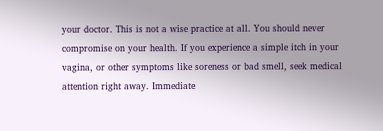your doctor. This is not a wise practice at all. You should never compromise on your health. If you experience a simple itch in your vagina, or other symptoms like soreness or bad smell, seek medical attention right away. Immediate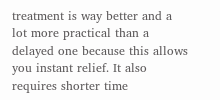treatment is way better and a lot more practical than a delayed one because this allows you instant relief. It also requires shorter time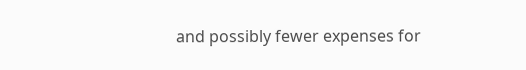and possibly fewer expenses for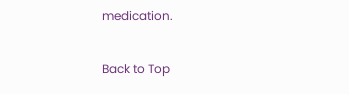medication.

Back to Top